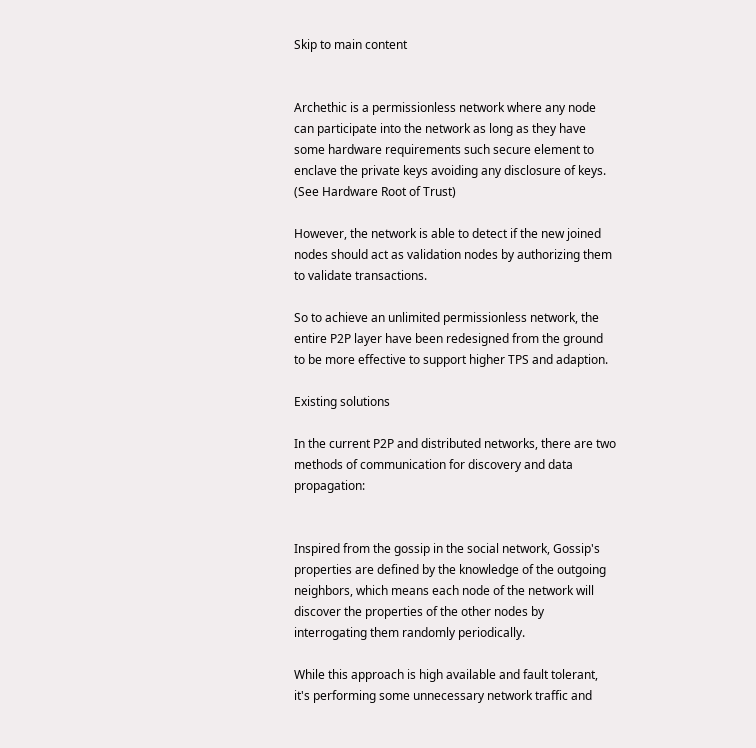Skip to main content


Archethic is a permissionless network where any node can participate into the network as long as they have some hardware requirements such secure element to enclave the private keys avoiding any disclosure of keys. (See Hardware Root of Trust)

However, the network is able to detect if the new joined nodes should act as validation nodes by authorizing them to validate transactions.

So to achieve an unlimited permissionless network, the entire P2P layer have been redesigned from the ground to be more effective to support higher TPS and adaption.

Existing solutions

In the current P2P and distributed networks, there are two methods of communication for discovery and data propagation:


Inspired from the gossip in the social network, Gossip's properties are defined by the knowledge of the outgoing neighbors, which means each node of the network will discover the properties of the other nodes by interrogating them randomly periodically.

While this approach is high available and fault tolerant, it's performing some unnecessary network traffic and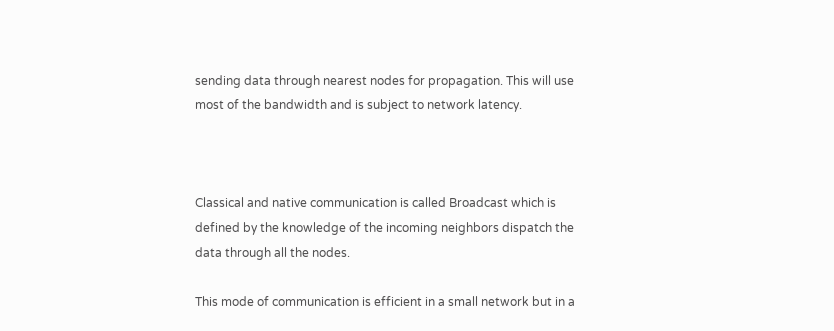sending data through nearest nodes for propagation. This will use most of the bandwidth and is subject to network latency.



Classical and native communication is called Broadcast which is defined by the knowledge of the incoming neighbors dispatch the data through all the nodes.

This mode of communication is efficient in a small network but in a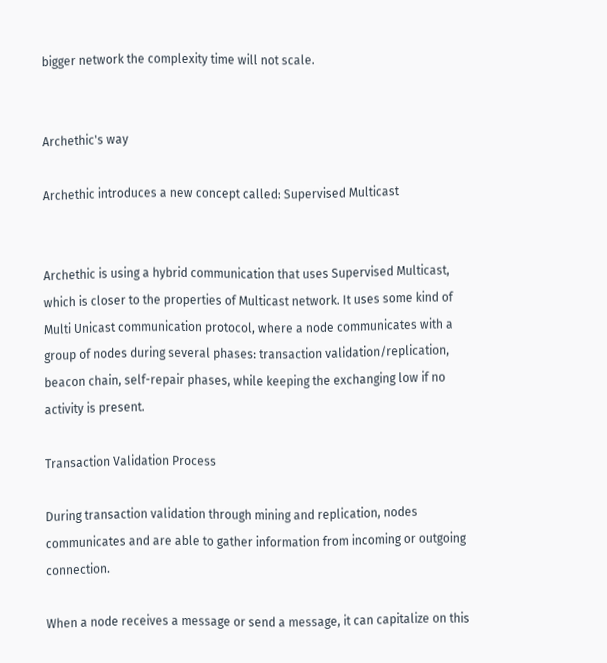bigger network the complexity time will not scale.


Archethic's way

Archethic introduces a new concept called: Supervised Multicast


Archethic is using a hybrid communication that uses Supervised Multicast, which is closer to the properties of Multicast network. It uses some kind of Multi Unicast communication protocol, where a node communicates with a group of nodes during several phases: transaction validation/replication, beacon chain, self-repair phases, while keeping the exchanging low if no activity is present.

Transaction Validation Process

During transaction validation through mining and replication, nodes communicates and are able to gather information from incoming or outgoing connection.

When a node receives a message or send a message, it can capitalize on this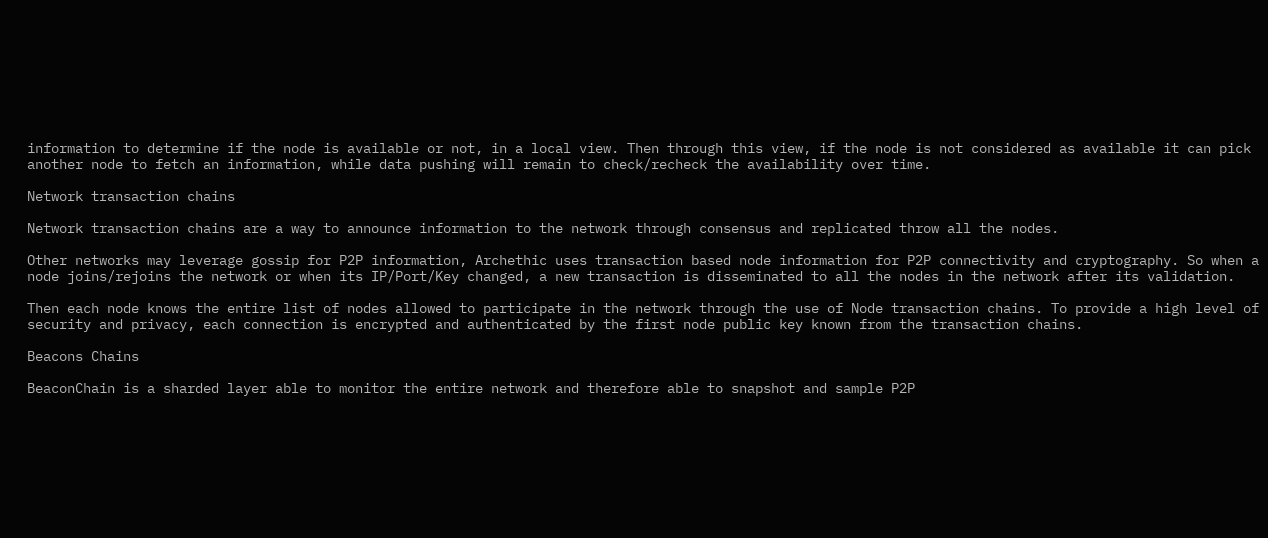information to determine if the node is available or not, in a local view. Then through this view, if the node is not considered as available it can pick another node to fetch an information, while data pushing will remain to check/recheck the availability over time.

Network transaction chains

Network transaction chains are a way to announce information to the network through consensus and replicated throw all the nodes.

Other networks may leverage gossip for P2P information, Archethic uses transaction based node information for P2P connectivity and cryptography. So when a node joins/rejoins the network or when its IP/Port/Key changed, a new transaction is disseminated to all the nodes in the network after its validation.

Then each node knows the entire list of nodes allowed to participate in the network through the use of Node transaction chains. To provide a high level of security and privacy, each connection is encrypted and authenticated by the first node public key known from the transaction chains.

Beacons Chains

BeaconChain is a sharded layer able to monitor the entire network and therefore able to snapshot and sample P2P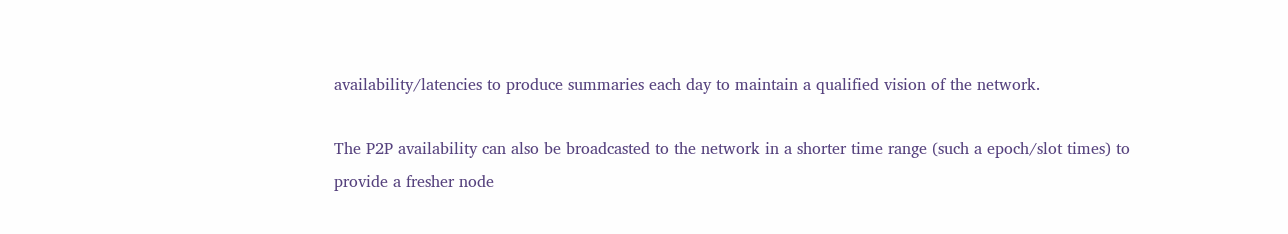availability/latencies to produce summaries each day to maintain a qualified vision of the network.

The P2P availability can also be broadcasted to the network in a shorter time range (such a epoch/slot times) to provide a fresher node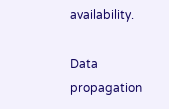availability.

Data propagation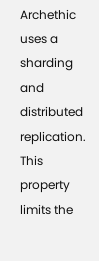Archethic uses a sharding and distributed replication. This property limits the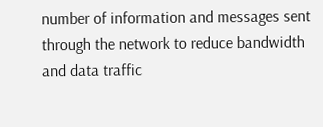number of information and messages sent through the network to reduce bandwidth and data traffic